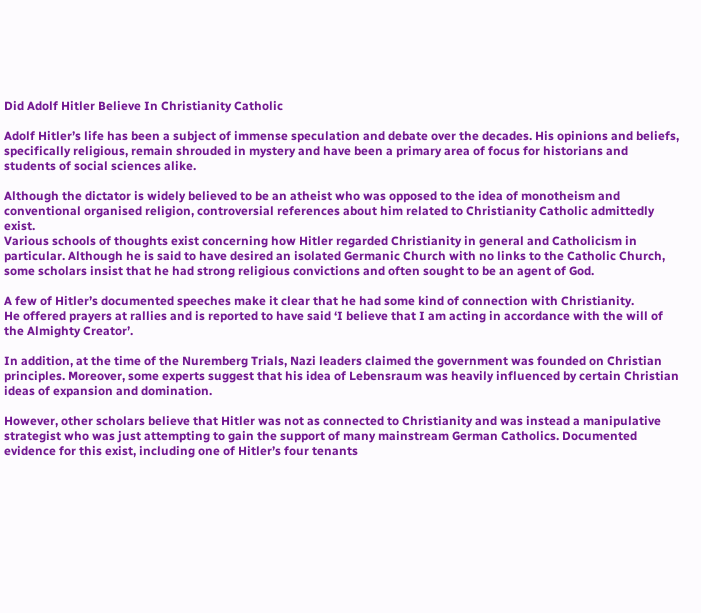Did Adolf Hitler Believe In Christianity Catholic

Adolf Hitler’s life has been a subject of immense speculation and debate over the decades. His opinions and beliefs, specifically religious, remain shrouded in mystery and have been a primary area of focus for historians and students of social sciences alike.

Although the dictator is widely believed to be an atheist who was opposed to the idea of monotheism and conventional organised religion, controversial references about him related to Christianity Catholic admittedly exist.
Various schools of thoughts exist concerning how Hitler regarded Christianity in general and Catholicism in particular. Although he is said to have desired an isolated Germanic Church with no links to the Catholic Church, some scholars insist that he had strong religious convictions and often sought to be an agent of God.

A few of Hitler’s documented speeches make it clear that he had some kind of connection with Christianity.
He offered prayers at rallies and is reported to have said ‘I believe that I am acting in accordance with the will of the Almighty Creator’.

In addition, at the time of the Nuremberg Trials, Nazi leaders claimed the government was founded on Christian principles. Moreover, some experts suggest that his idea of Lebensraum was heavily influenced by certain Christian ideas of expansion and domination.

However, other scholars believe that Hitler was not as connected to Christianity and was instead a manipulative strategist who was just attempting to gain the support of many mainstream German Catholics. Documented evidence for this exist, including one of Hitler’s four tenants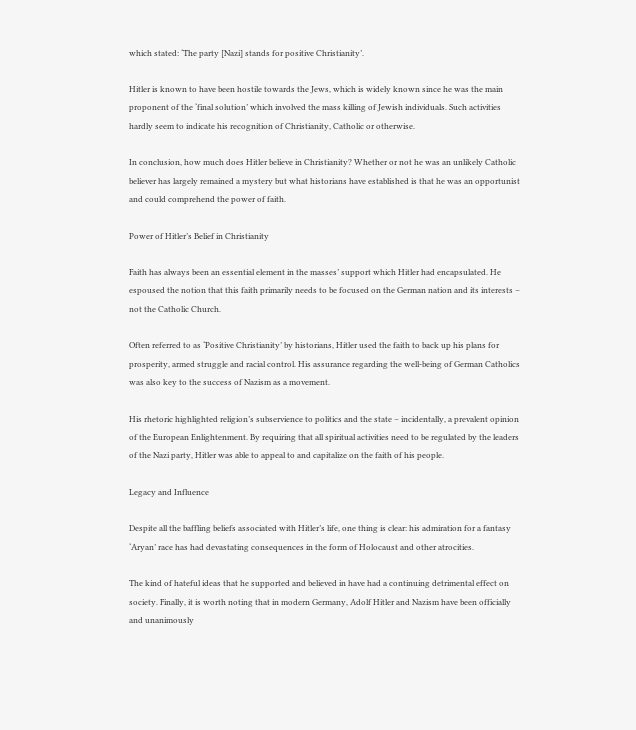which stated: ‘The party [Nazi] stands for positive Christianity’.

Hitler is known to have been hostile towards the Jews, which is widely known since he was the main proponent of the ‘final solution’ which involved the mass killing of Jewish individuals. Such activities hardly seem to indicate his recognition of Christianity, Catholic or otherwise.

In conclusion, how much does Hitler believe in Christianity? Whether or not he was an unlikely Catholic believer has largely remained a mystery but what historians have established is that he was an opportunist and could comprehend the power of faith.

Power of Hitler’s Belief in Christianity

Faith has always been an essential element in the masses’ support which Hitler had encapsulated. He espoused the notion that this faith primarily needs to be focused on the German nation and its interests – not the Catholic Church.

Often referred to as ‘Positive Christianity’ by historians, Hitler used the faith to back up his plans for prosperity, armed struggle and racial control. His assurance regarding the well-being of German Catholics was also key to the success of Nazism as a movement.

His rhetoric highlighted religion’s subservience to politics and the state – incidentally, a prevalent opinion of the European Enlightenment. By requiring that all spiritual activities need to be regulated by the leaders of the Nazi party, Hitler was able to appeal to and capitalize on the faith of his people.

Legacy and Influence

Despite all the baffling beliefs associated with Hitler’s life, one thing is clear: his admiration for a fantasy ‘Aryan’ race has had devastating consequences in the form of Holocaust and other atrocities.

The kind of hateful ideas that he supported and believed in have had a continuing detrimental effect on society. Finally, it is worth noting that in modern Germany, Adolf Hitler and Nazism have been officially and unanimously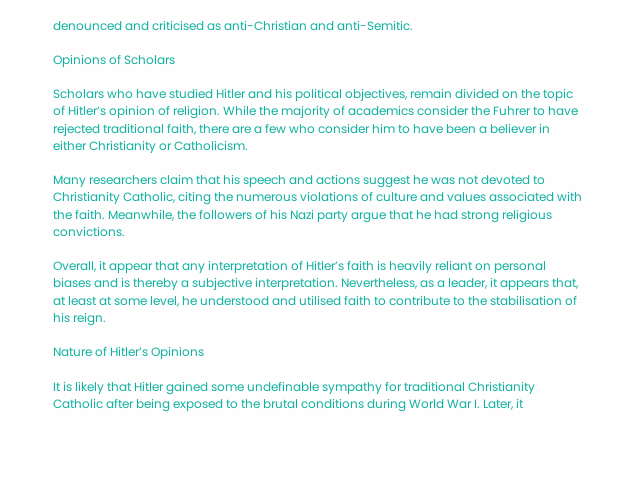denounced and criticised as anti-Christian and anti-Semitic.

Opinions of Scholars

Scholars who have studied Hitler and his political objectives, remain divided on the topic of Hitler’s opinion of religion. While the majority of academics consider the Fuhrer to have rejected traditional faith, there are a few who consider him to have been a believer in either Christianity or Catholicism.

Many researchers claim that his speech and actions suggest he was not devoted to Christianity Catholic, citing the numerous violations of culture and values associated with the faith. Meanwhile, the followers of his Nazi party argue that he had strong religious convictions.

Overall, it appear that any interpretation of Hitler’s faith is heavily reliant on personal biases and is thereby a subjective interpretation. Nevertheless, as a leader, it appears that, at least at some level, he understood and utilised faith to contribute to the stabilisation of his reign.

Nature of Hitler’s Opinions

It is likely that Hitler gained some undefinable sympathy for traditional Christianity Catholic after being exposed to the brutal conditions during World War I. Later, it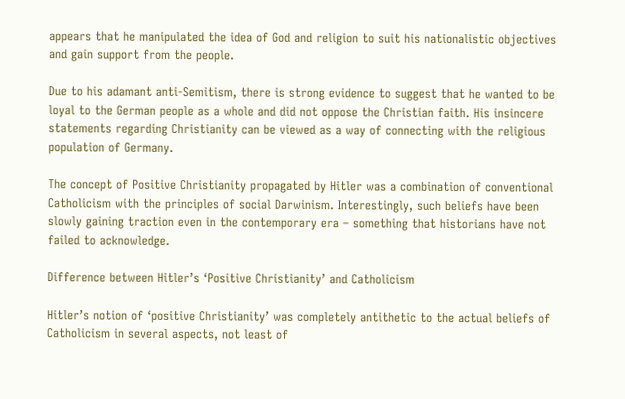appears that he manipulated the idea of God and religion to suit his nationalistic objectives and gain support from the people.

Due to his adamant anti-Semitism, there is strong evidence to suggest that he wanted to be loyal to the German people as a whole and did not oppose the Christian faith. His insincere statements regarding Christianity can be viewed as a way of connecting with the religious population of Germany.

The concept of Positive Christianity propagated by Hitler was a combination of conventional Catholicism with the principles of social Darwinism. Interestingly, such beliefs have been slowly gaining traction even in the contemporary era – something that historians have not failed to acknowledge.

Difference between Hitler’s ‘Positive Christianity’ and Catholicism

Hitler’s notion of ‘positive Christianity’ was completely antithetic to the actual beliefs of Catholicism in several aspects, not least of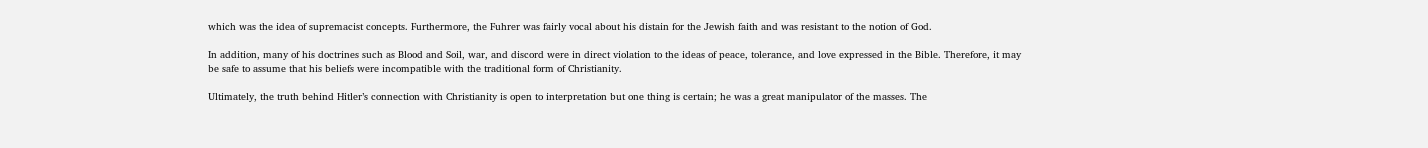which was the idea of supremacist concepts. Furthermore, the Fuhrer was fairly vocal about his distain for the Jewish faith and was resistant to the notion of God.

In addition, many of his doctrines such as Blood and Soil, war, and discord were in direct violation to the ideas of peace, tolerance, and love expressed in the Bible. Therefore, it may be safe to assume that his beliefs were incompatible with the traditional form of Christianity.

Ultimately, the truth behind Hitler’s connection with Christianity is open to interpretation but one thing is certain; he was a great manipulator of the masses. The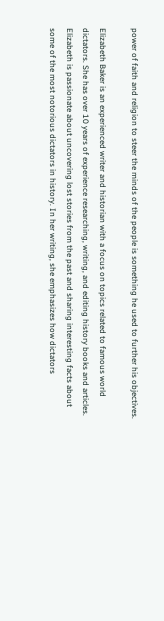power of faith and religion to steer the minds of the people is something he used to further his objectives.

Elizabeth Baker is an experienced writer and historian with a focus on topics related to famous world dictators. She has over 10 years of experience researching, writing, and editing history books and articles. Elizabeth is passionate about uncovering lost stories from the past and sharing interesting facts about some of the most notorious dictators in history. In her writing, she emphasizes how dictators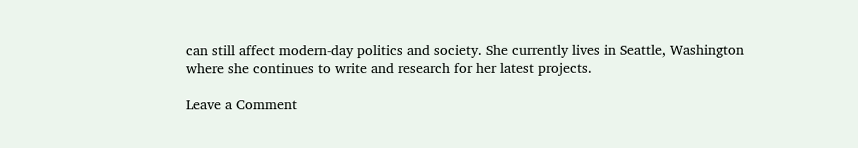can still affect modern-day politics and society. She currently lives in Seattle, Washington where she continues to write and research for her latest projects.

Leave a Comment